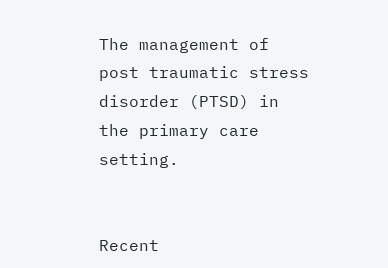The management of post traumatic stress disorder (PTSD) in the primary care setting.


Recent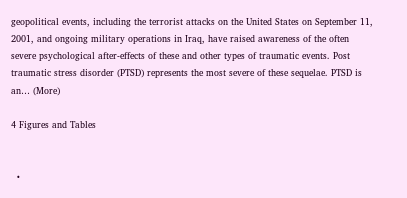geopolitical events, including the terrorist attacks on the United States on September 11, 2001, and ongoing military operations in Iraq, have raised awareness of the often severe psychological after-effects of these and other types of traumatic events. Post traumatic stress disorder (PTSD) represents the most severe of these sequelae. PTSD is an… (More)

4 Figures and Tables


  •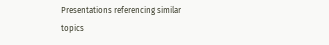Presentations referencing similar topics